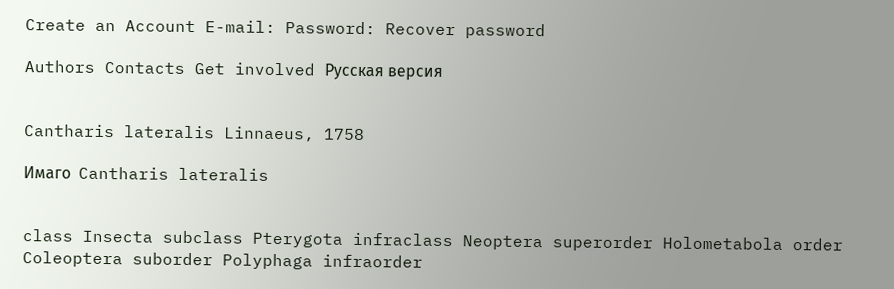Create an Account E-mail: Password: Recover password

Authors Contacts Get involved Русская версия


Cantharis lateralis Linnaeus, 1758

Имаго  Cantharis lateralis


class Insecta subclass Pterygota infraclass Neoptera superorder Holometabola order Coleoptera suborder Polyphaga infraorder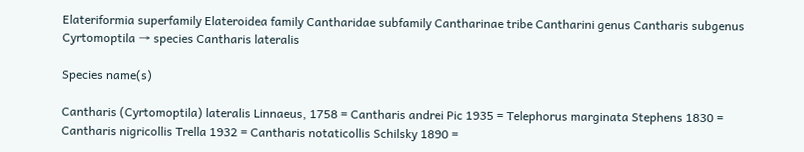Elateriformia superfamily Elateroidea family Cantharidae subfamily Cantharinae tribe Cantharini genus Cantharis subgenus Cyrtomoptila → species Cantharis lateralis

Species name(s)

Cantharis (Cyrtomoptila) lateralis Linnaeus, 1758 = Cantharis andrei Pic 1935 = Telephorus marginata Stephens 1830 = Cantharis nigricollis Trella 1932 = Cantharis notaticollis Schilsky 1890 =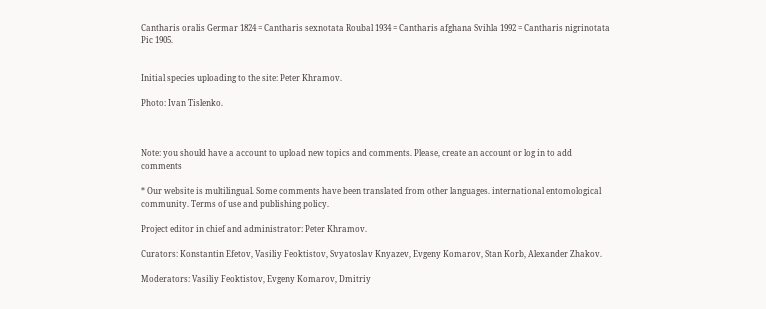Cantharis oralis Germar 1824 = Cantharis sexnotata Roubal 1934 = Cantharis afghana Svihla 1992 = Cantharis nigrinotata Pic 1905.


Initial species uploading to the site: Peter Khramov.

Photo: Ivan Tislenko.



Note: you should have a account to upload new topics and comments. Please, create an account or log in to add comments

* Our website is multilingual. Some comments have been translated from other languages. international entomological community. Terms of use and publishing policy.

Project editor in chief and administrator: Peter Khramov.

Curators: Konstantin Efetov, Vasiliy Feoktistov, Svyatoslav Knyazev, Evgeny Komarov, Stan Korb, Alexander Zhakov.

Moderators: Vasiliy Feoktistov, Evgeny Komarov, Dmitriy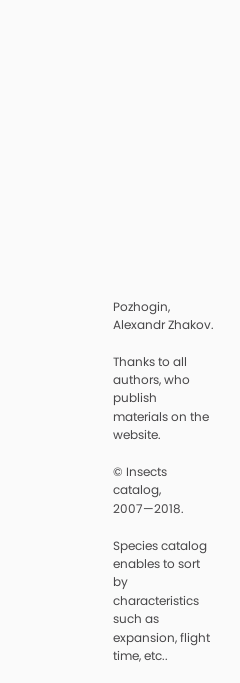Pozhogin, Alexandr Zhakov.

Thanks to all authors, who publish materials on the website.

© Insects catalog, 2007—2018.

Species catalog enables to sort by characteristics such as expansion, flight time, etc..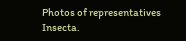Photos of representatives Insecta.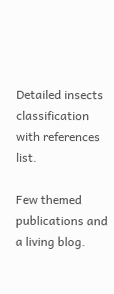Detailed insects classification with references list.

Few themed publications and a living blog.